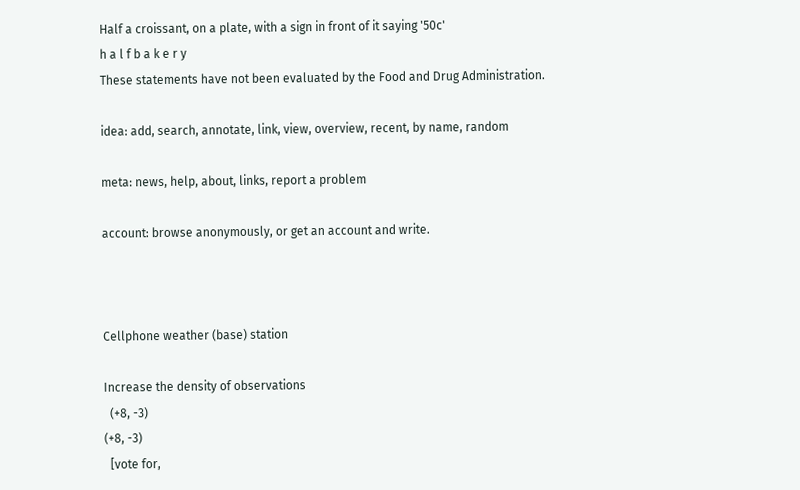Half a croissant, on a plate, with a sign in front of it saying '50c'
h a l f b a k e r y
These statements have not been evaluated by the Food and Drug Administration.

idea: add, search, annotate, link, view, overview, recent, by name, random

meta: news, help, about, links, report a problem

account: browse anonymously, or get an account and write.



Cellphone weather (base) station

Increase the density of observations
  (+8, -3)
(+8, -3)
  [vote for,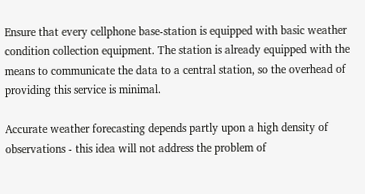Ensure that every cellphone base-station is equipped with basic weather condition collection equipment. The station is already equipped with the means to communicate the data to a central station, so the overhead of providing this service is minimal.

Accurate weather forecasting depends partly upon a high density of observations - this idea will not address the problem of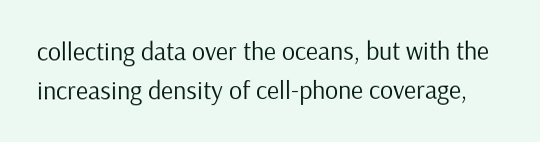collecting data over the oceans, but with the increasing density of cell-phone coverage,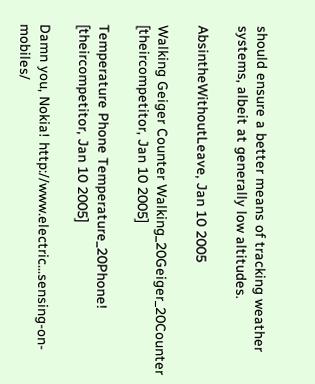should ensure a better means of tracking weather systems, albeit at generally low altitudes.

AbsintheWithoutLeave, Jan 10 2005

Walking Geiger Counter Walking_20Geiger_20Counter
[theircompetitor, Jan 10 2005]

Temperature Phone Temperature_20Phone!
[theircompetitor, Jan 10 2005]

Damn you, Nokia! http://www.electric...sensing-on-mobiles/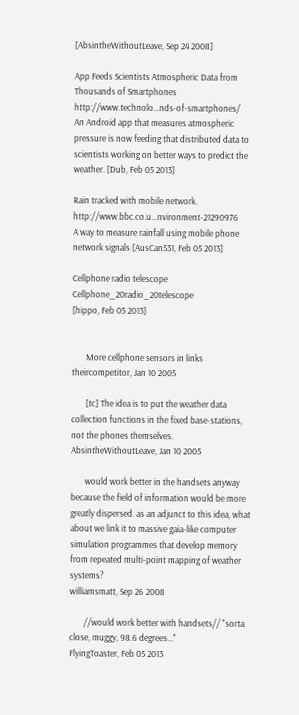[AbsintheWithoutLeave, Sep 24 2008]

App Feeds Scientists Atmospheric Data from Thousands of Smartphones http://www.technolo...nds-of-smartphones/
An Android app that measures atmospheric pressure is now feeding that distributed data to scientists working on better ways to predict the weather. [Dub, Feb 05 2013]

Rain tracked with mobile network. http://www.bbc.co.u...nvironment-21290976
A way to measure rainfall using mobile phone network signals [AusCan531, Feb 05 2013]

Cellphone radio telescope Cellphone_20radio_20telescope
[hippo, Feb 05 2013]


       More cellphone sensors in links
theircompetitor, Jan 10 2005

       [tc] The idea is to put the weather data collection functions in the fixed base-stations, not the phones themselves.
AbsintheWithoutLeave, Jan 10 2005

       would work better in the handsets anyway because the field of information would be more greatly dispersed. as an adjunct to this idea, what about we link it to massive gaia-like computer simulation programmes that develop memory from repeated multi-point mapping of weather systems?
williamsmatt, Sep 26 2008

       //would work better with handsets// "sorta close, muggy, 98.6 degrees..."
FlyingToaster, Feb 05 2013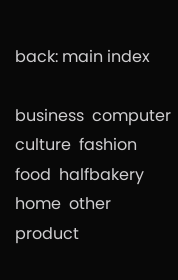back: main index

business  computer  culture  fashion  food  halfbakery  home  other  product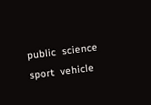public  science  sport  vehicle